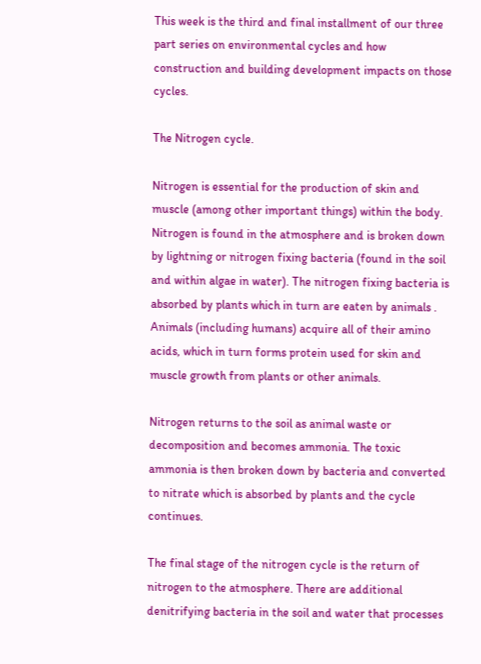This week is the third and final installment of our three part series on environmental cycles and how construction and building development impacts on those cycles.

The Nitrogen cycle.

Nitrogen is essential for the production of skin and muscle (among other important things) within the body. Nitrogen is found in the atmosphere and is broken down by lightning or nitrogen fixing bacteria (found in the soil and within algae in water). The nitrogen fixing bacteria is absorbed by plants which in turn are eaten by animals . Animals (including humans) acquire all of their amino acids, which in turn forms protein used for skin and muscle growth from plants or other animals.

Nitrogen returns to the soil as animal waste or decomposition and becomes ammonia. The toxic ammonia is then broken down by bacteria and converted to nitrate which is absorbed by plants and the cycle continues.

The final stage of the nitrogen cycle is the return of nitrogen to the atmosphere. There are additional denitrifying bacteria in the soil and water that processes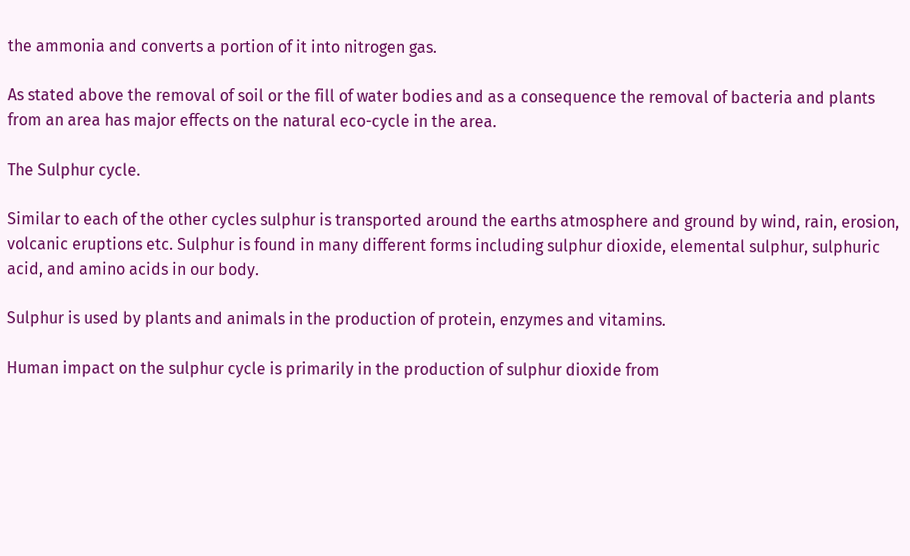the ammonia and converts a portion of it into nitrogen gas.

As stated above the removal of soil or the fill of water bodies and as a consequence the removal of bacteria and plants from an area has major effects on the natural eco-cycle in the area.

The Sulphur cycle.

Similar to each of the other cycles sulphur is transported around the earths atmosphere and ground by wind, rain, erosion, volcanic eruptions etc. Sulphur is found in many different forms including sulphur dioxide, elemental sulphur, sulphuric acid, and amino acids in our body.

Sulphur is used by plants and animals in the production of protein, enzymes and vitamins.

Human impact on the sulphur cycle is primarily in the production of sulphur dioxide from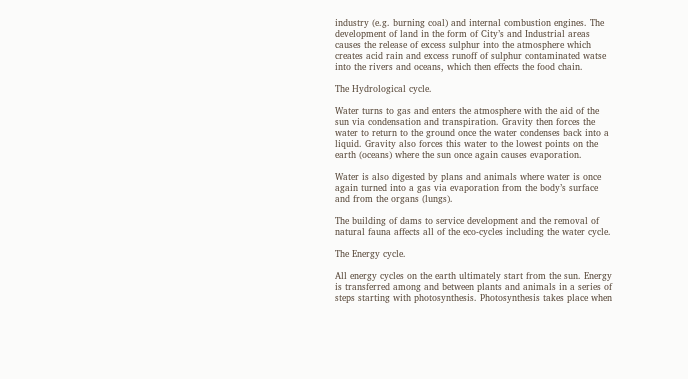industry (e.g. burning coal) and internal combustion engines. The development of land in the form of City’s and Industrial areas causes the release of excess sulphur into the atmosphere which creates acid rain and excess runoff of sulphur contaminated watse into the rivers and oceans, which then effects the food chain.

The Hydrological cycle.

Water turns to gas and enters the atmosphere with the aid of the sun via condensation and transpiration. Gravity then forces the water to return to the ground once the water condenses back into a liquid. Gravity also forces this water to the lowest points on the earth (oceans) where the sun once again causes evaporation.

Water is also digested by plans and animals where water is once again turned into a gas via evaporation from the body’s surface and from the organs (lungs).

The building of dams to service development and the removal of natural fauna affects all of the eco-cycles including the water cycle.

The Energy cycle.

All energy cycles on the earth ultimately start from the sun. Energy is transferred among and between plants and animals in a series of steps starting with photosynthesis. Photosynthesis takes place when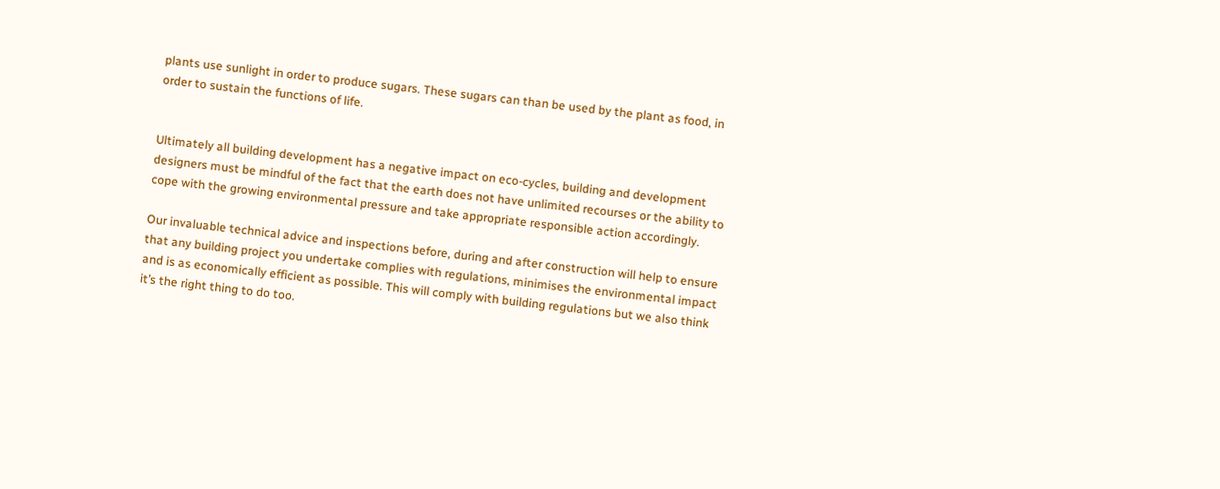plants use sunlight in order to produce sugars. These sugars can than be used by the plant as food, in order to sustain the functions of life.


Ultimately all building development has a negative impact on eco-cycles, building and development designers must be mindful of the fact that the earth does not have unlimited recourses or the ability to cope with the growing environmental pressure and take appropriate responsible action accordingly.

Our invaluable technical advice and inspections before, during and after construction will help to ensure that any building project you undertake complies with regulations, minimises the environmental impact and is as economically efficient as possible. This will comply with building regulations but we also think it’s the right thing to do too.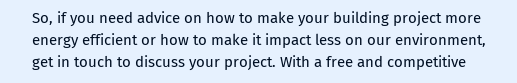So, if you need advice on how to make your building project more energy efficient or how to make it impact less on our environment, get in touch to discuss your project. With a free and competitive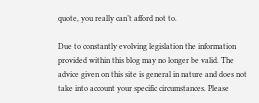quote, you really can’t afford not to.

Due to constantly evolving legislation the information provided within this blog may no longer be valid. The advice given on this site is general in nature and does not take into account your specific circumstances. Please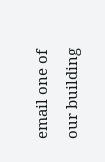email one of our building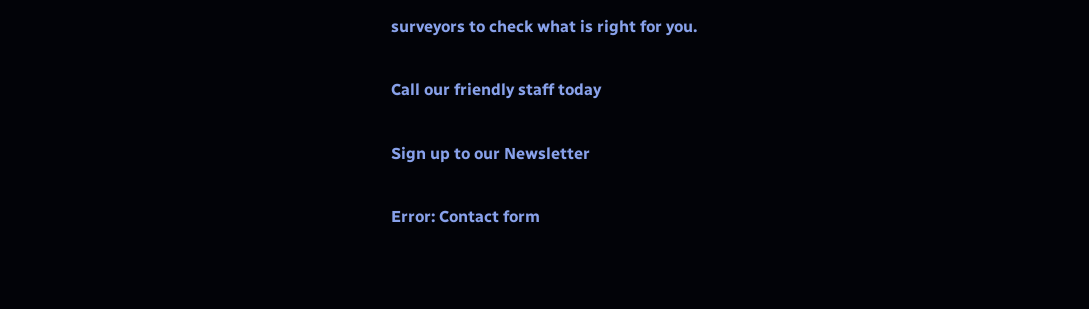surveyors to check what is right for you.

Call our friendly staff today

Sign up to our Newsletter

Error: Contact form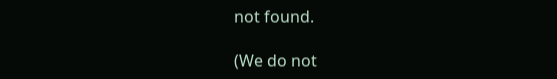not found.

(We do not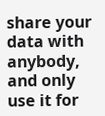share your data with anybody, and only use it for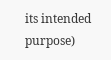its intended purpose)